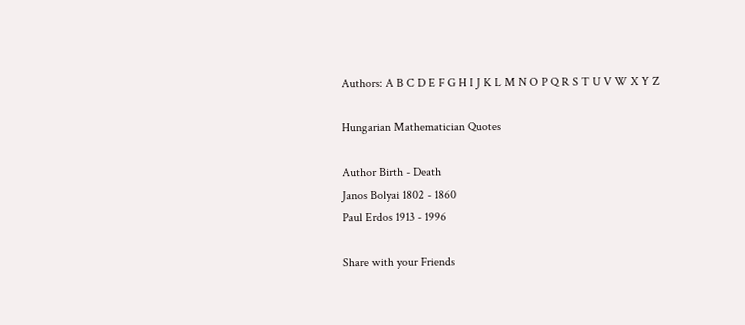Authors: A B C D E F G H I J K L M N O P Q R S T U V W X Y Z

Hungarian Mathematician Quotes

Author Birth - Death
Janos Bolyai 1802 - 1860
Paul Erdos 1913 - 1996

Share with your Friends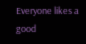Everyone likes a good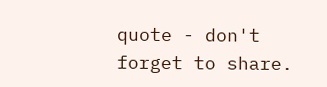quote - don't forget to share.